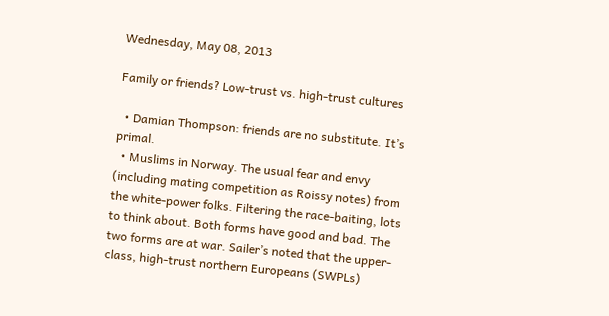Wednesday, May 08, 2013

Family or friends? Low-trust vs. high-trust cultures

  • Damian Thompson: friends are no substitute. It’s primal.
  • Muslims in Norway. The usual fear and envy (including mating competition as Roissy notes) from the white-power folks. Filtering the race-baiting, lots to think about. Both forms have good and bad. The two forms are at war. Sailer’s noted that the upper-class, high-trust northern Europeans (SWPLs)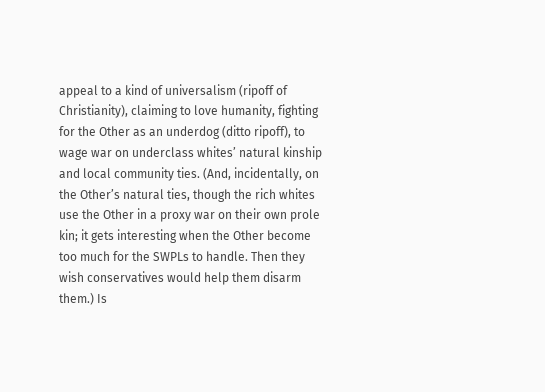appeal to a kind of universalism (ripoff of Christianity), claiming to love humanity, fighting for the Other as an underdog (ditto ripoff), to wage war on underclass whites’ natural kinship and local community ties. (And, incidentally, on the Other’s natural ties, though the rich whites use the Other in a proxy war on their own prole kin; it gets interesting when the Other become too much for the SWPLs to handle. Then they wish conservatives would help them disarm them.) Is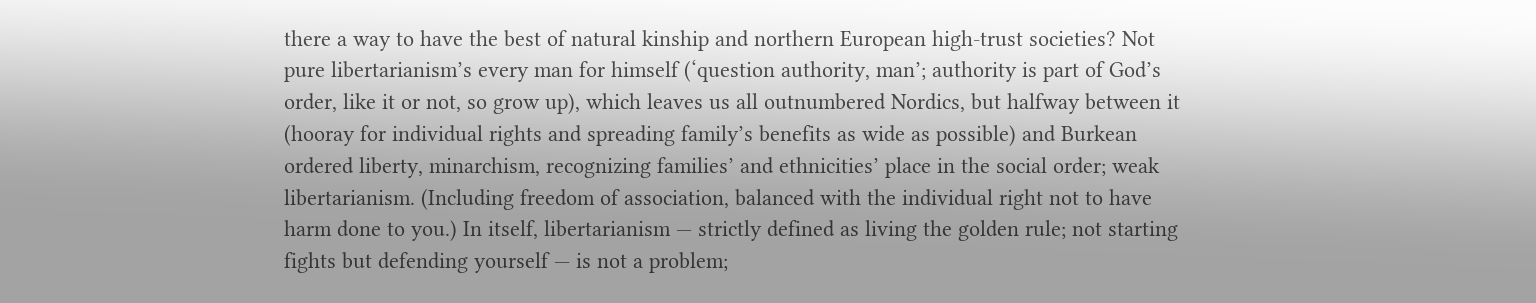there a way to have the best of natural kinship and northern European high-trust societies? Not pure libertarianism’s every man for himself (‘question authority, man’; authority is part of God’s order, like it or not, so grow up), which leaves us all outnumbered Nordics, but halfway between it (hooray for individual rights and spreading family’s benefits as wide as possible) and Burkean ordered liberty, minarchism, recognizing families’ and ethnicities’ place in the social order; weak libertarianism. (Including freedom of association, balanced with the individual right not to have harm done to you.) In itself, libertarianism — strictly defined as living the golden rule; not starting fights but defending yourself — is not a problem;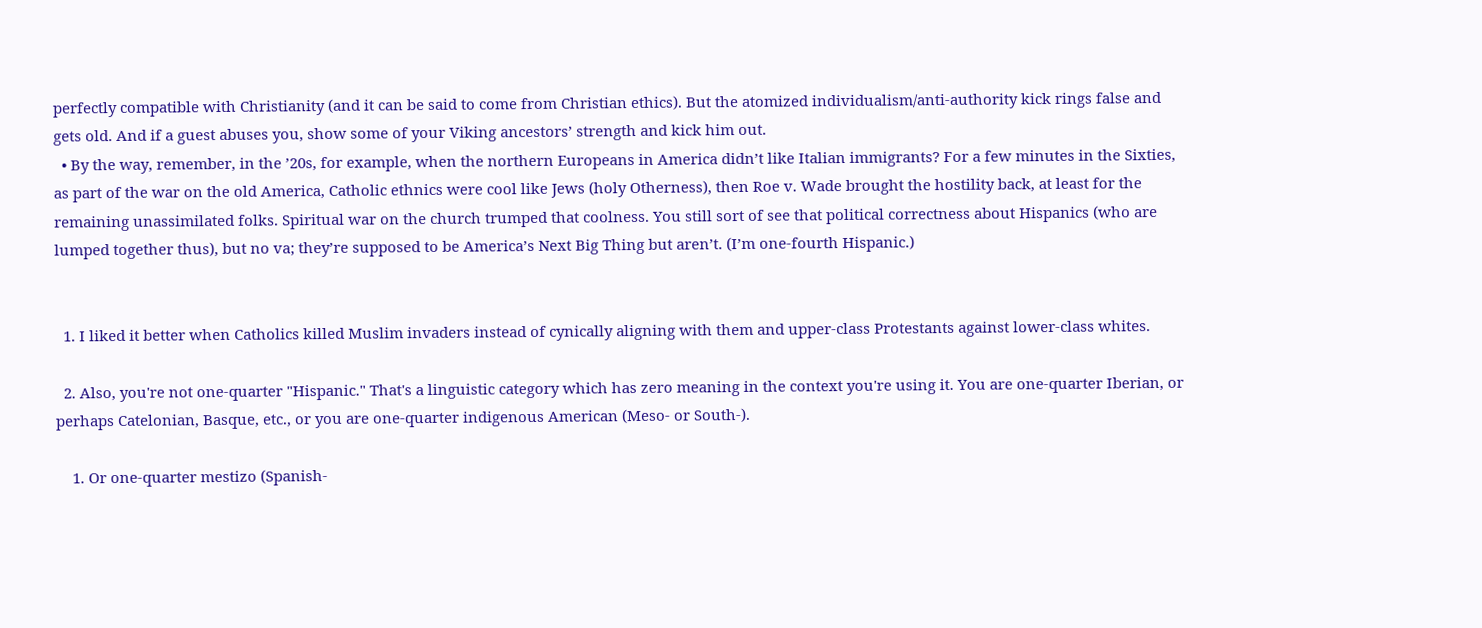perfectly compatible with Christianity (and it can be said to come from Christian ethics). But the atomized individualism/anti-authority kick rings false and gets old. And if a guest abuses you, show some of your Viking ancestors’ strength and kick him out.
  • By the way, remember, in the ’20s, for example, when the northern Europeans in America didn’t like Italian immigrants? For a few minutes in the Sixties, as part of the war on the old America, Catholic ethnics were cool like Jews (holy Otherness), then Roe v. Wade brought the hostility back, at least for the remaining unassimilated folks. Spiritual war on the church trumped that coolness. You still sort of see that political correctness about Hispanics (who are lumped together thus), but no va; they’re supposed to be America’s Next Big Thing but aren’t. (I’m one-fourth Hispanic.)


  1. I liked it better when Catholics killed Muslim invaders instead of cynically aligning with them and upper-class Protestants against lower-class whites.

  2. Also, you're not one-quarter "Hispanic." That's a linguistic category which has zero meaning in the context you're using it. You are one-quarter Iberian, or perhaps Catelonian, Basque, etc., or you are one-quarter indigenous American (Meso- or South-).

    1. Or one-quarter mestizo (Spanish-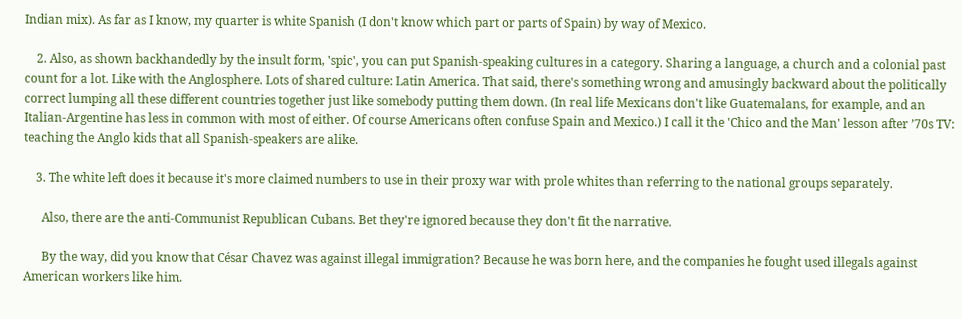Indian mix). As far as I know, my quarter is white Spanish (I don't know which part or parts of Spain) by way of Mexico.

    2. Also, as shown backhandedly by the insult form, 'spic', you can put Spanish-speaking cultures in a category. Sharing a language, a church and a colonial past count for a lot. Like with the Anglosphere. Lots of shared culture: Latin America. That said, there's something wrong and amusingly backward about the politically correct lumping all these different countries together just like somebody putting them down. (In real life Mexicans don't like Guatemalans, for example, and an Italian-Argentine has less in common with most of either. Of course Americans often confuse Spain and Mexico.) I call it the 'Chico and the Man' lesson after ’70s TV: teaching the Anglo kids that all Spanish-speakers are alike.

    3. The white left does it because it's more claimed numbers to use in their proxy war with prole whites than referring to the national groups separately.

      Also, there are the anti-Communist Republican Cubans. Bet they're ignored because they don't fit the narrative.

      By the way, did you know that César Chavez was against illegal immigration? Because he was born here, and the companies he fought used illegals against American workers like him.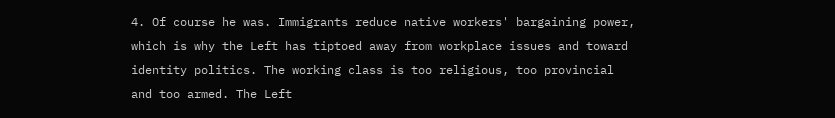4. Of course he was. Immigrants reduce native workers' bargaining power, which is why the Left has tiptoed away from workplace issues and toward identity politics. The working class is too religious, too provincial and too armed. The Left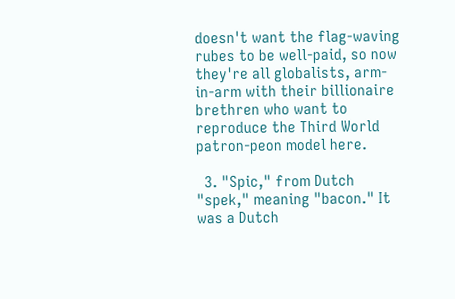doesn't want the flag-waving rubes to be well-paid, so now they're all globalists, arm-in-arm with their billionaire brethren who want to reproduce the Third World patron-peon model here.

  3. "Spic," from Dutch "spek," meaning "bacon." It was a Dutch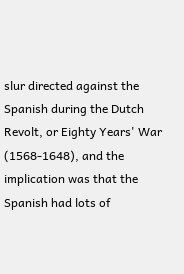slur directed against the Spanish during the Dutch Revolt, or Eighty Years' War (1568-1648), and the implication was that the Spanish had lots of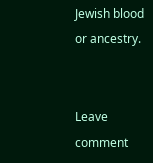Jewish blood or ancestry.


Leave comment